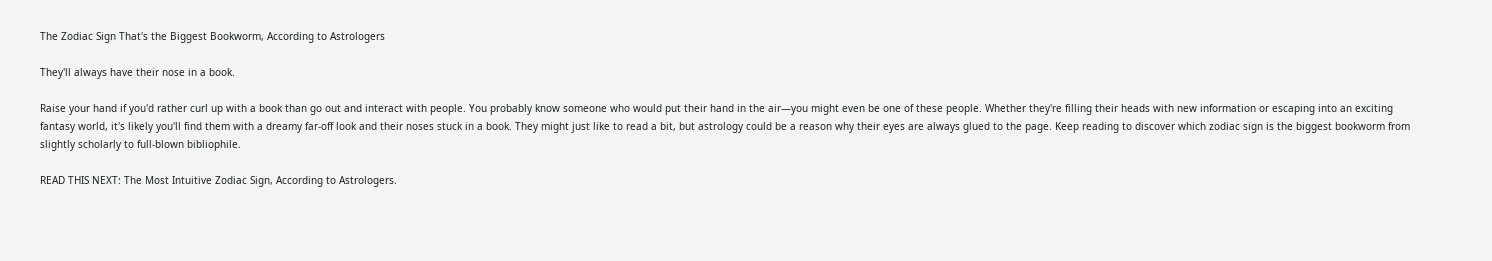The Zodiac Sign That's the Biggest Bookworm, According to Astrologers

They'll always have their nose in a book.

Raise your hand if you'd rather curl up with a book than go out and interact with people. You probably know someone who would put their hand in the air—you might even be one of these people. Whether they're filling their heads with new information or escaping into an exciting fantasy world, it's likely you'll find them with a dreamy far-off look and their noses stuck in a book. They might just like to read a bit, but astrology could be a reason why their eyes are always glued to the page. Keep reading to discover which zodiac sign is the biggest bookworm from slightly scholarly to full-blown bibliophile.

READ THIS NEXT: The Most Intuitive Zodiac Sign, According to Astrologers.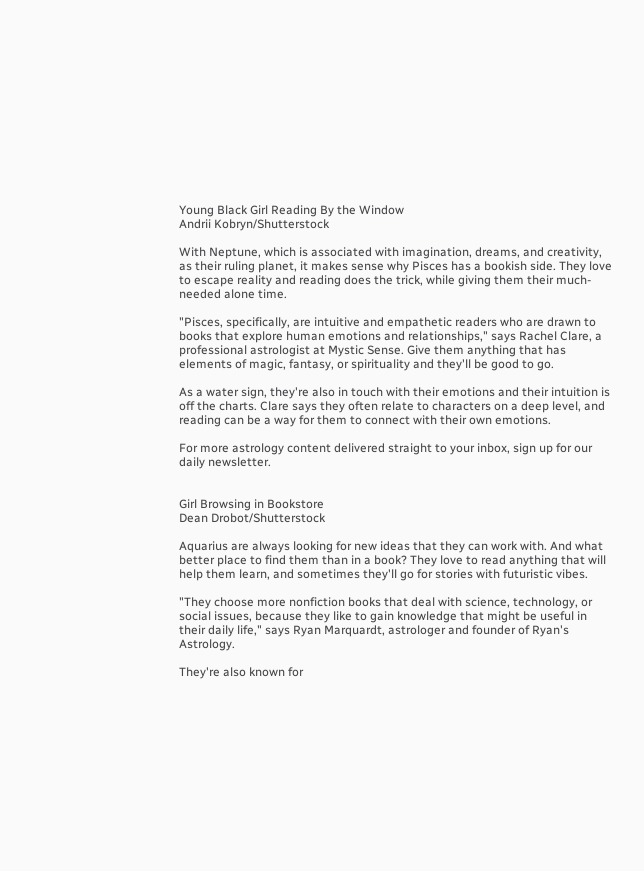Young Black Girl Reading By the Window
Andrii Kobryn/Shutterstock

With Neptune, which is associated with imagination, dreams, and creativity, as their ruling planet, it makes sense why Pisces has a bookish side. They love to escape reality and reading does the trick, while giving them their much-needed alone time.

"Pisces, specifically, are intuitive and empathetic readers who are drawn to books that explore human emotions and relationships," says Rachel Clare, a professional astrologist at Mystic Sense. Give them anything that has elements of magic, fantasy, or spirituality and they'll be good to go.

As a water sign, they're also in touch with their emotions and their intuition is off the charts. Clare says they often relate to characters on a deep level, and reading can be a way for them to connect with their own emotions.

For more astrology content delivered straight to your inbox, sign up for our daily newsletter.


Girl Browsing in Bookstore
Dean Drobot/Shutterstock

Aquarius are always looking for new ideas that they can work with. And what better place to find them than in a book? They love to read anything that will help them learn, and sometimes they'll go for stories with futuristic vibes.

"They choose more nonfiction books that deal with science, technology, or social issues, because they like to gain knowledge that might be useful in their daily life," says Ryan Marquardt, astrologer and founder of Ryan's Astrology.

They're also known for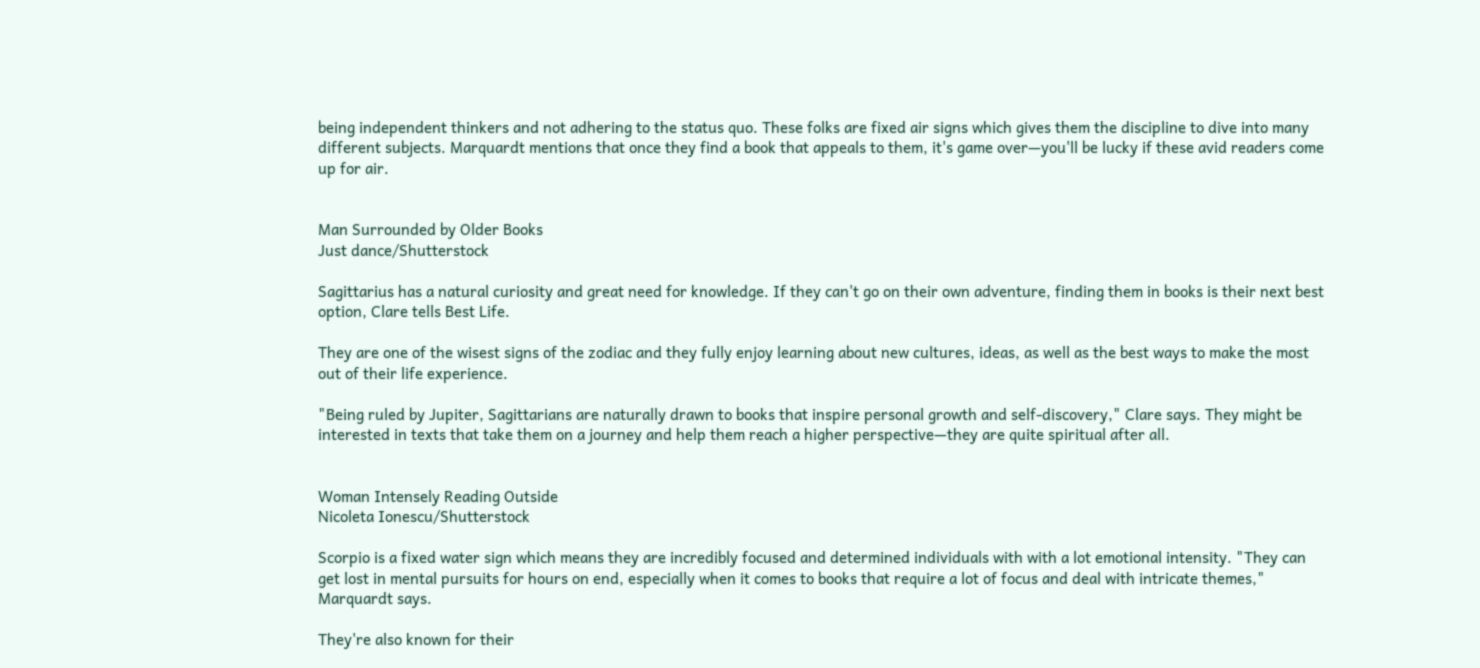being independent thinkers and not adhering to the status quo. These folks are fixed air signs which gives them the discipline to dive into many different subjects. Marquardt mentions that once they find a book that appeals to them, it's game over—you'll be lucky if these avid readers come up for air.


Man Surrounded by Older Books
Just dance/Shutterstock

Sagittarius has a natural curiosity and great need for knowledge. If they can't go on their own adventure, finding them in books is their next best option, Clare tells Best Life.

They are one of the wisest signs of the zodiac and they fully enjoy learning about new cultures, ideas, as well as the best ways to make the most out of their life experience.

"Being ruled by Jupiter, Sagittarians are naturally drawn to books that inspire personal growth and self-discovery," Clare says. They might be interested in texts that take them on a journey and help them reach a higher perspective—they are quite spiritual after all.


Woman Intensely Reading Outside
Nicoleta Ionescu/Shutterstock

Scorpio is a fixed water sign which means they are incredibly focused and determined individuals with with a lot emotional intensity. "They can get lost in mental pursuits for hours on end, especially when it comes to books that require a lot of focus and deal with intricate themes," Marquardt says.

They're also known for their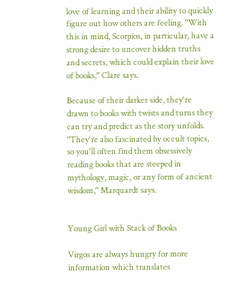love of learning and their ability to quickly figure out how others are feeling. "With this in mind, Scorpios, in particular, have a strong desire to uncover hidden truths and secrets, which could explain their love of books," Clare says.

Because of their darker side, they're drawn to books with twists and turns they can try and predict as the story unfolds. "They're also fascinated by occult topics, so you'll often find them obsessively reading books that are steeped in mythology, magic, or any form of ancient wisdom," Marquardt says.


Young Girl with Stack of Books

Virgos are always hungry for more information which translates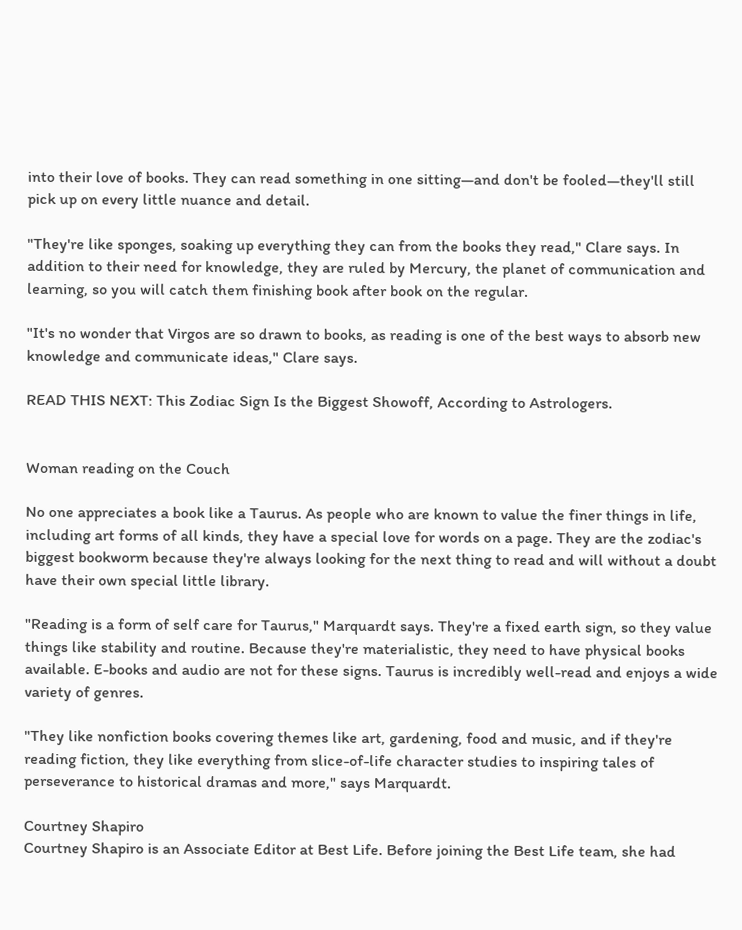into their love of books. They can read something in one sitting—and don't be fooled—they'll still pick up on every little nuance and detail.

"They're like sponges, soaking up everything they can from the books they read," Clare says. In addition to their need for knowledge, they are ruled by Mercury, the planet of communication and learning, so you will catch them finishing book after book on the regular.

"It's no wonder that Virgos are so drawn to books, as reading is one of the best ways to absorb new knowledge and communicate ideas," Clare says.

READ THIS NEXT: This Zodiac Sign Is the Biggest Showoff, According to Astrologers.


Woman reading on the Couch

No one appreciates a book like a Taurus. As people who are known to value the finer things in life, including art forms of all kinds, they have a special love for words on a page. They are the zodiac's biggest bookworm because they're always looking for the next thing to read and will without a doubt have their own special little library.

"Reading is a form of self care for Taurus," Marquardt says. They're a fixed earth sign, so they value things like stability and routine. Because they're materialistic, they need to have physical books available. E-books and audio are not for these signs. Taurus is incredibly well-read and enjoys a wide variety of genres.

"They like nonfiction books covering themes like art, gardening, food and music, and if they're reading fiction, they like everything from slice-of-life character studies to inspiring tales of perseverance to historical dramas and more," says Marquardt.

Courtney Shapiro
Courtney Shapiro is an Associate Editor at Best Life. Before joining the Best Life team, she had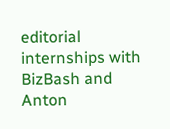editorial internships with BizBash and Anton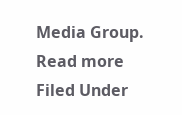Media Group. Read more
Filed Under